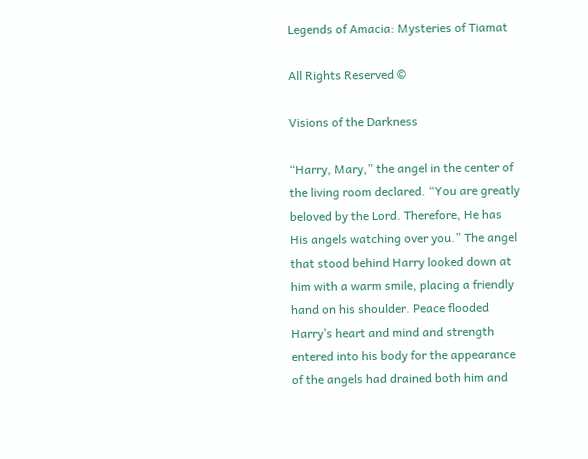Legends of Amacia: Mysteries of Tiamat

All Rights Reserved ©

Visions of the Darkness

“Harry, Mary,” the angel in the center of the living room declared. “You are greatly beloved by the Lord. Therefore, He has His angels watching over you.” The angel that stood behind Harry looked down at him with a warm smile, placing a friendly hand on his shoulder. Peace flooded Harry’s heart and mind and strength entered into his body for the appearance of the angels had drained both him and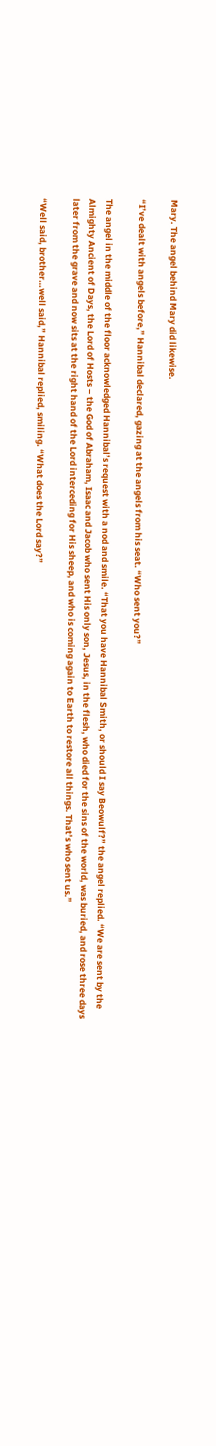Mary. The angel behind Mary did likewise.

“I’ve dealt with angels before,” Hannibal declared, gazing at the angels from his seat. “Who sent you?”

The angel in the middle of the floor acknowledged Hannibal’s request with a nod and smile. “That you have Hannibal Smith, or should I say Beowulf?” the angel replied. “We are sent by the Almighty Ancient of Days, the Lord of Hosts – the God of Abraham, Isaac and Jacob who sent His only son, Jesus, in the flesh, who died for the sins of the world, was buried, and rose three days later from the grave and now sits at the right hand of the Lord interceding for His sheep, and who is coming again to Earth to restore all things. That’s who sent us.”

“Well said, brother…well said,” Hannibal replied, smiling. “What does the Lord say?”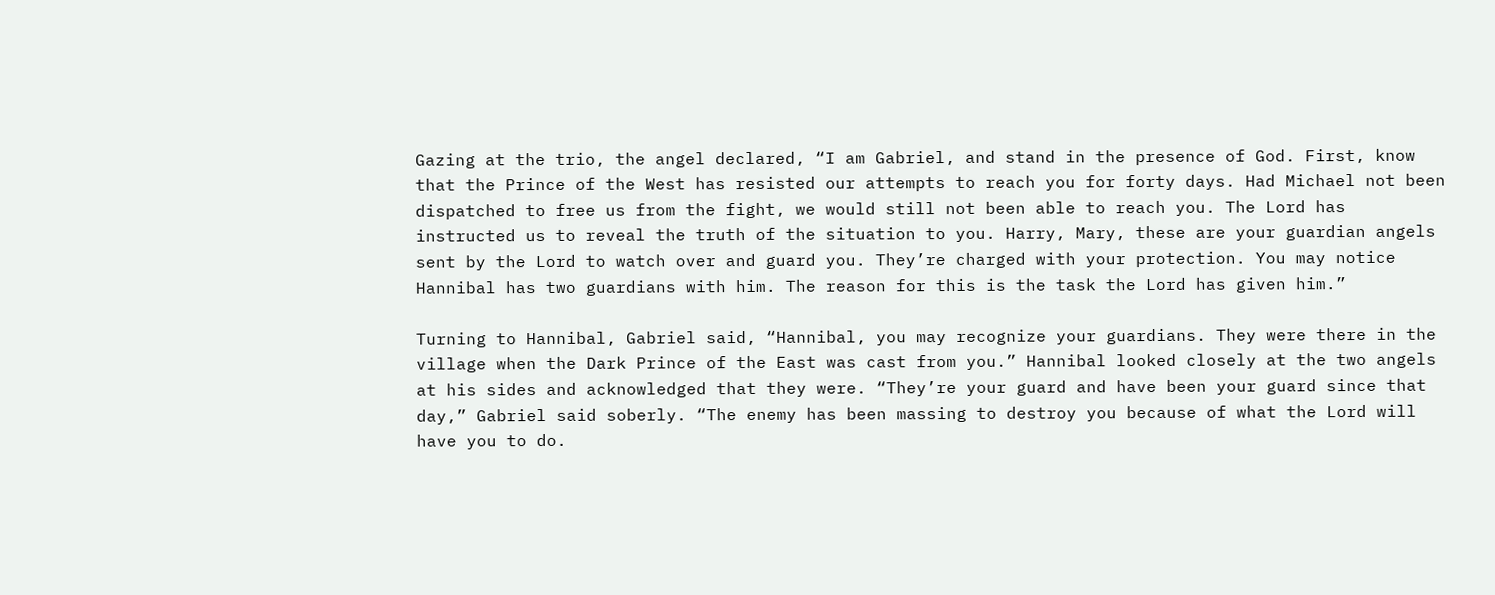Gazing at the trio, the angel declared, “I am Gabriel, and stand in the presence of God. First, know that the Prince of the West has resisted our attempts to reach you for forty days. Had Michael not been dispatched to free us from the fight, we would still not been able to reach you. The Lord has instructed us to reveal the truth of the situation to you. Harry, Mary, these are your guardian angels sent by the Lord to watch over and guard you. They’re charged with your protection. You may notice Hannibal has two guardians with him. The reason for this is the task the Lord has given him.”

Turning to Hannibal, Gabriel said, “Hannibal, you may recognize your guardians. They were there in the village when the Dark Prince of the East was cast from you.” Hannibal looked closely at the two angels at his sides and acknowledged that they were. “They’re your guard and have been your guard since that day,” Gabriel said soberly. “The enemy has been massing to destroy you because of what the Lord will have you to do.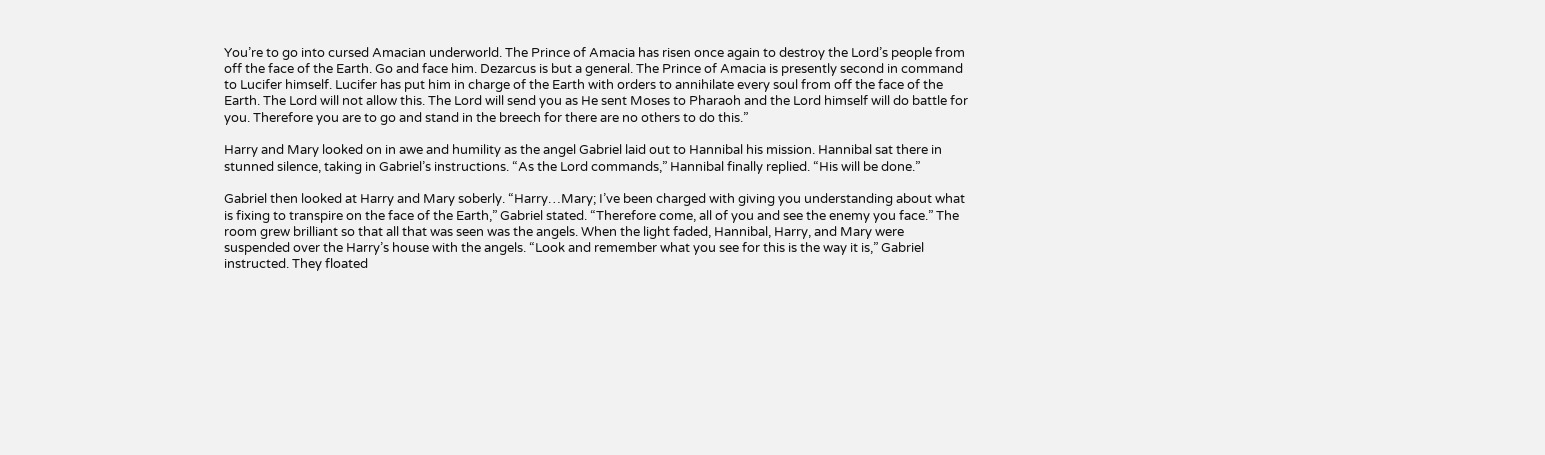You’re to go into cursed Amacian underworld. The Prince of Amacia has risen once again to destroy the Lord’s people from off the face of the Earth. Go and face him. Dezarcus is but a general. The Prince of Amacia is presently second in command to Lucifer himself. Lucifer has put him in charge of the Earth with orders to annihilate every soul from off the face of the Earth. The Lord will not allow this. The Lord will send you as He sent Moses to Pharaoh and the Lord himself will do battle for you. Therefore you are to go and stand in the breech for there are no others to do this.”

Harry and Mary looked on in awe and humility as the angel Gabriel laid out to Hannibal his mission. Hannibal sat there in stunned silence, taking in Gabriel’s instructions. “As the Lord commands,” Hannibal finally replied. “His will be done.”

Gabriel then looked at Harry and Mary soberly. “Harry…Mary; I’ve been charged with giving you understanding about what is fixing to transpire on the face of the Earth,” Gabriel stated. “Therefore come, all of you and see the enemy you face.” The room grew brilliant so that all that was seen was the angels. When the light faded, Hannibal, Harry, and Mary were suspended over the Harry’s house with the angels. “Look and remember what you see for this is the way it is,” Gabriel instructed. They floated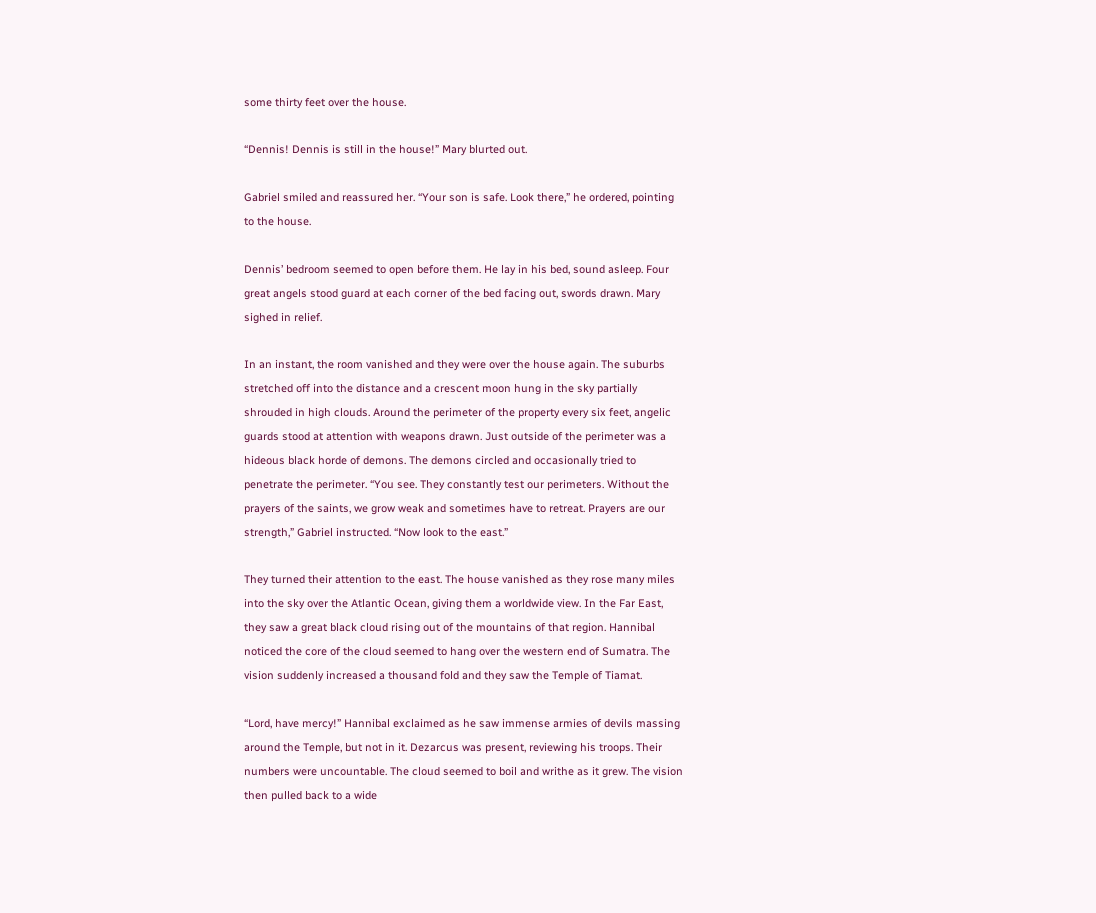some thirty feet over the house.

“Dennis! Dennis is still in the house!” Mary blurted out.

Gabriel smiled and reassured her. “Your son is safe. Look there,” he ordered, pointing to the house.

Dennis’ bedroom seemed to open before them. He lay in his bed, sound asleep. Four great angels stood guard at each corner of the bed facing out, swords drawn. Mary sighed in relief.

In an instant, the room vanished and they were over the house again. The suburbs stretched off into the distance and a crescent moon hung in the sky partially shrouded in high clouds. Around the perimeter of the property every six feet, angelic guards stood at attention with weapons drawn. Just outside of the perimeter was a hideous black horde of demons. The demons circled and occasionally tried to penetrate the perimeter. “You see. They constantly test our perimeters. Without the prayers of the saints, we grow weak and sometimes have to retreat. Prayers are our strength,” Gabriel instructed. “Now look to the east.”

They turned their attention to the east. The house vanished as they rose many miles into the sky over the Atlantic Ocean, giving them a worldwide view. In the Far East, they saw a great black cloud rising out of the mountains of that region. Hannibal noticed the core of the cloud seemed to hang over the western end of Sumatra. The vision suddenly increased a thousand fold and they saw the Temple of Tiamat.

“Lord, have mercy!” Hannibal exclaimed as he saw immense armies of devils massing around the Temple, but not in it. Dezarcus was present, reviewing his troops. Their numbers were uncountable. The cloud seemed to boil and writhe as it grew. The vision then pulled back to a wide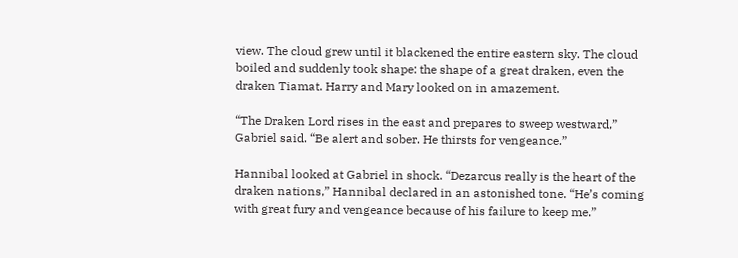view. The cloud grew until it blackened the entire eastern sky. The cloud boiled and suddenly took shape: the shape of a great draken, even the draken Tiamat. Harry and Mary looked on in amazement.

“The Draken Lord rises in the east and prepares to sweep westward,” Gabriel said. “Be alert and sober. He thirsts for vengeance.”

Hannibal looked at Gabriel in shock. “Dezarcus really is the heart of the draken nations,” Hannibal declared in an astonished tone. “He’s coming with great fury and vengeance because of his failure to keep me.”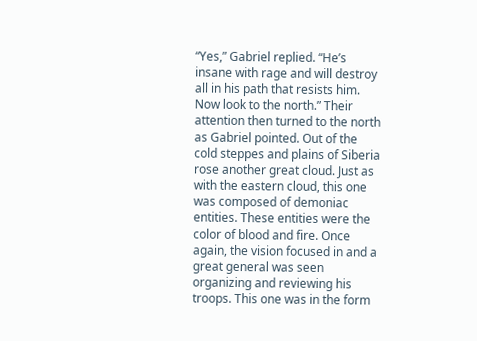“Yes,” Gabriel replied. “He’s insane with rage and will destroy all in his path that resists him. Now look to the north.” Their attention then turned to the north as Gabriel pointed. Out of the cold steppes and plains of Siberia rose another great cloud. Just as with the eastern cloud, this one was composed of demoniac entities. These entities were the color of blood and fire. Once again, the vision focused in and a great general was seen organizing and reviewing his troops. This one was in the form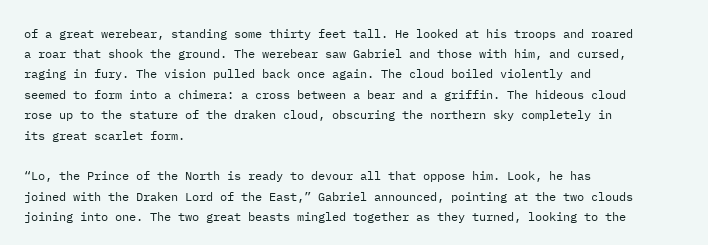of a great werebear, standing some thirty feet tall. He looked at his troops and roared a roar that shook the ground. The werebear saw Gabriel and those with him, and cursed, raging in fury. The vision pulled back once again. The cloud boiled violently and seemed to form into a chimera: a cross between a bear and a griffin. The hideous cloud rose up to the stature of the draken cloud, obscuring the northern sky completely in its great scarlet form.

“Lo, the Prince of the North is ready to devour all that oppose him. Look, he has joined with the Draken Lord of the East,” Gabriel announced, pointing at the two clouds joining into one. The two great beasts mingled together as they turned, looking to the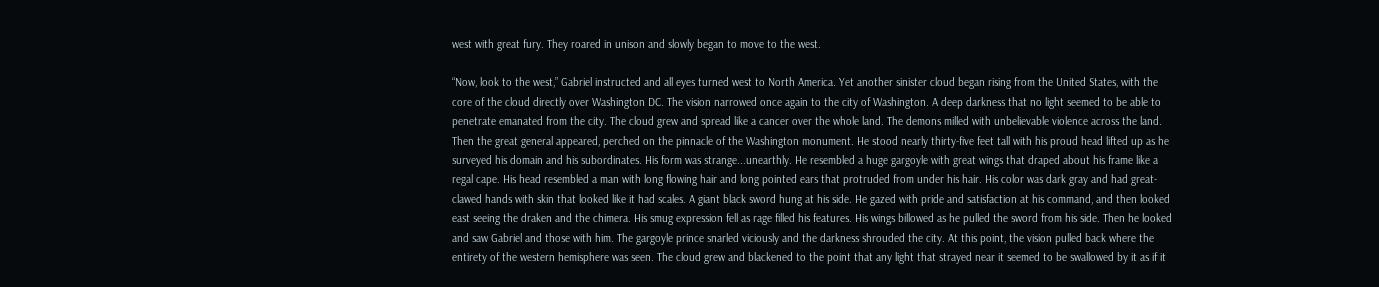west with great fury. They roared in unison and slowly began to move to the west.

“Now, look to the west,” Gabriel instructed and all eyes turned west to North America. Yet another sinister cloud began rising from the United States, with the core of the cloud directly over Washington DC. The vision narrowed once again to the city of Washington. A deep darkness that no light seemed to be able to penetrate emanated from the city. The cloud grew and spread like a cancer over the whole land. The demons milled with unbelievable violence across the land. Then the great general appeared, perched on the pinnacle of the Washington monument. He stood nearly thirty-five feet tall with his proud head lifted up as he surveyed his domain and his subordinates. His form was strange...unearthly. He resembled a huge gargoyle with great wings that draped about his frame like a regal cape. His head resembled a man with long flowing hair and long pointed ears that protruded from under his hair. His color was dark gray and had great-clawed hands with skin that looked like it had scales. A giant black sword hung at his side. He gazed with pride and satisfaction at his command, and then looked east seeing the draken and the chimera. His smug expression fell as rage filled his features. His wings billowed as he pulled the sword from his side. Then he looked and saw Gabriel and those with him. The gargoyle prince snarled viciously and the darkness shrouded the city. At this point, the vision pulled back where the entirety of the western hemisphere was seen. The cloud grew and blackened to the point that any light that strayed near it seemed to be swallowed by it as if it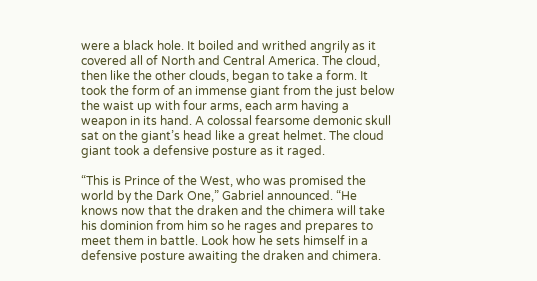were a black hole. It boiled and writhed angrily as it covered all of North and Central America. The cloud, then like the other clouds, began to take a form. It took the form of an immense giant from the just below the waist up with four arms, each arm having a weapon in its hand. A colossal fearsome demonic skull sat on the giant’s head like a great helmet. The cloud giant took a defensive posture as it raged.

“This is Prince of the West, who was promised the world by the Dark One,” Gabriel announced. “He knows now that the draken and the chimera will take his dominion from him so he rages and prepares to meet them in battle. Look how he sets himself in a defensive posture awaiting the draken and chimera.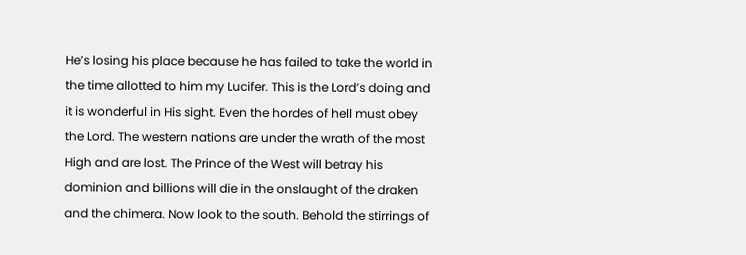He’s losing his place because he has failed to take the world in the time allotted to him my Lucifer. This is the Lord’s doing and it is wonderful in His sight. Even the hordes of hell must obey the Lord. The western nations are under the wrath of the most High and are lost. The Prince of the West will betray his dominion and billions will die in the onslaught of the draken and the chimera. Now look to the south. Behold the stirrings of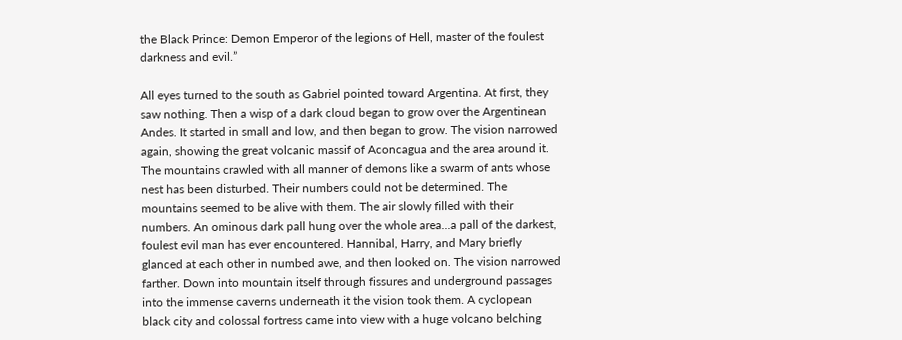the Black Prince: Demon Emperor of the legions of Hell, master of the foulest darkness and evil.”

All eyes turned to the south as Gabriel pointed toward Argentina. At first, they saw nothing. Then a wisp of a dark cloud began to grow over the Argentinean Andes. It started in small and low, and then began to grow. The vision narrowed again, showing the great volcanic massif of Aconcagua and the area around it. The mountains crawled with all manner of demons like a swarm of ants whose nest has been disturbed. Their numbers could not be determined. The mountains seemed to be alive with them. The air slowly filled with their numbers. An ominous dark pall hung over the whole area...a pall of the darkest, foulest evil man has ever encountered. Hannibal, Harry, and Mary briefly glanced at each other in numbed awe, and then looked on. The vision narrowed farther. Down into mountain itself through fissures and underground passages into the immense caverns underneath it the vision took them. A cyclopean black city and colossal fortress came into view with a huge volcano belching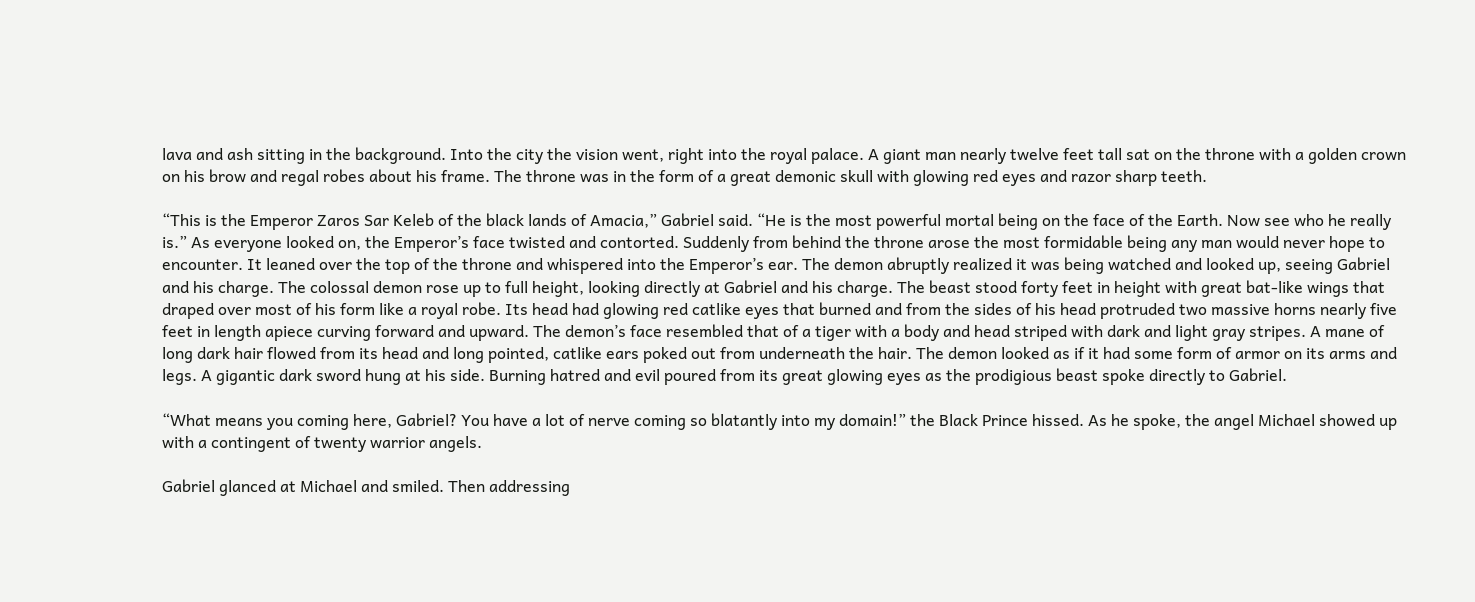lava and ash sitting in the background. Into the city the vision went, right into the royal palace. A giant man nearly twelve feet tall sat on the throne with a golden crown on his brow and regal robes about his frame. The throne was in the form of a great demonic skull with glowing red eyes and razor sharp teeth.

“This is the Emperor Zaros Sar Keleb of the black lands of Amacia,” Gabriel said. “He is the most powerful mortal being on the face of the Earth. Now see who he really is.” As everyone looked on, the Emperor’s face twisted and contorted. Suddenly from behind the throne arose the most formidable being any man would never hope to encounter. It leaned over the top of the throne and whispered into the Emperor’s ear. The demon abruptly realized it was being watched and looked up, seeing Gabriel and his charge. The colossal demon rose up to full height, looking directly at Gabriel and his charge. The beast stood forty feet in height with great bat-like wings that draped over most of his form like a royal robe. Its head had glowing red catlike eyes that burned and from the sides of his head protruded two massive horns nearly five feet in length apiece curving forward and upward. The demon’s face resembled that of a tiger with a body and head striped with dark and light gray stripes. A mane of long dark hair flowed from its head and long pointed, catlike ears poked out from underneath the hair. The demon looked as if it had some form of armor on its arms and legs. A gigantic dark sword hung at his side. Burning hatred and evil poured from its great glowing eyes as the prodigious beast spoke directly to Gabriel.

“What means you coming here, Gabriel? You have a lot of nerve coming so blatantly into my domain!” the Black Prince hissed. As he spoke, the angel Michael showed up with a contingent of twenty warrior angels.

Gabriel glanced at Michael and smiled. Then addressing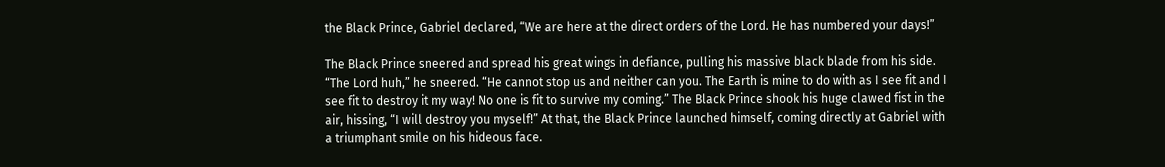the Black Prince, Gabriel declared, “We are here at the direct orders of the Lord. He has numbered your days!”

The Black Prince sneered and spread his great wings in defiance, pulling his massive black blade from his side. “The Lord huh,” he sneered. “He cannot stop us and neither can you. The Earth is mine to do with as I see fit and I see fit to destroy it my way! No one is fit to survive my coming.” The Black Prince shook his huge clawed fist in the air, hissing, “I will destroy you myself!” At that, the Black Prince launched himself, coming directly at Gabriel with a triumphant smile on his hideous face.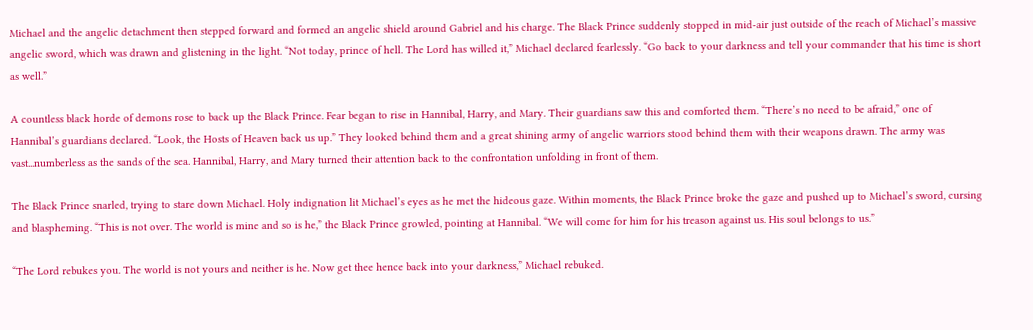Michael and the angelic detachment then stepped forward and formed an angelic shield around Gabriel and his charge. The Black Prince suddenly stopped in mid-air just outside of the reach of Michael’s massive angelic sword, which was drawn and glistening in the light. “Not today, prince of hell. The Lord has willed it,” Michael declared fearlessly. “Go back to your darkness and tell your commander that his time is short as well.”

A countless black horde of demons rose to back up the Black Prince. Fear began to rise in Hannibal, Harry, and Mary. Their guardians saw this and comforted them. “There’s no need to be afraid,” one of Hannibal’s guardians declared. “Look, the Hosts of Heaven back us up.” They looked behind them and a great shining army of angelic warriors stood behind them with their weapons drawn. The army was vast...numberless as the sands of the sea. Hannibal, Harry, and Mary turned their attention back to the confrontation unfolding in front of them.

The Black Prince snarled, trying to stare down Michael. Holy indignation lit Michael’s eyes as he met the hideous gaze. Within moments, the Black Prince broke the gaze and pushed up to Michael’s sword, cursing and blaspheming. “This is not over. The world is mine and so is he,” the Black Prince growled, pointing at Hannibal. “We will come for him for his treason against us. His soul belongs to us.”

“The Lord rebukes you. The world is not yours and neither is he. Now get thee hence back into your darkness,” Michael rebuked.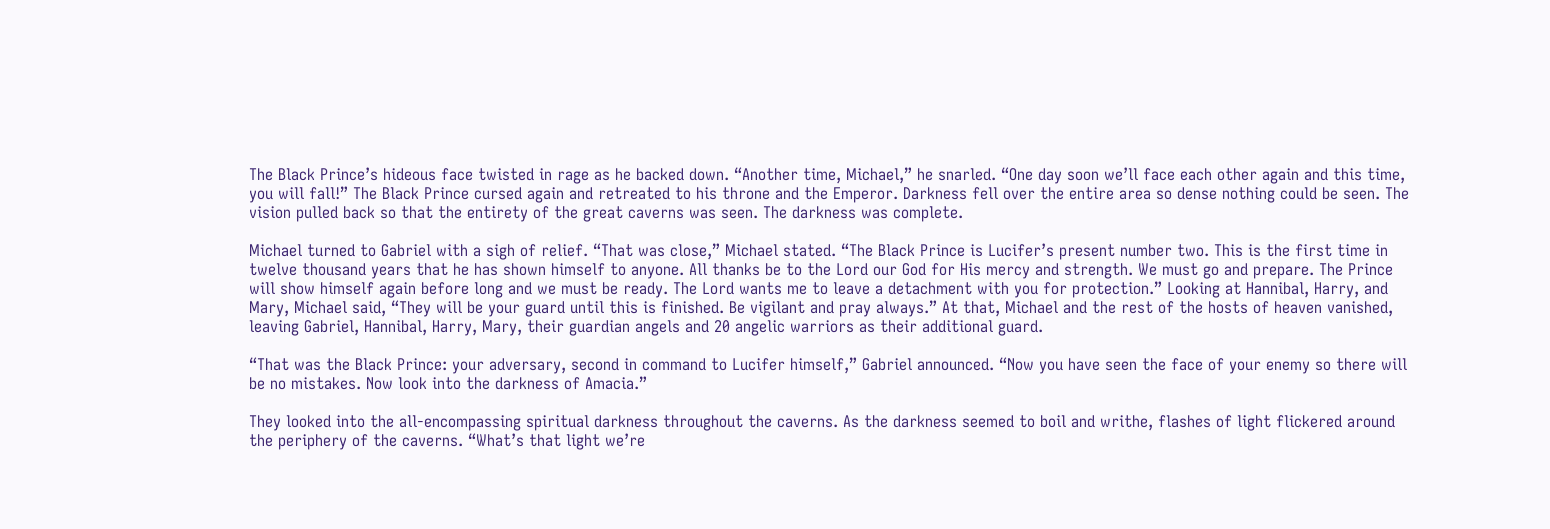The Black Prince’s hideous face twisted in rage as he backed down. “Another time, Michael,” he snarled. “One day soon we’ll face each other again and this time, you will fall!” The Black Prince cursed again and retreated to his throne and the Emperor. Darkness fell over the entire area so dense nothing could be seen. The vision pulled back so that the entirety of the great caverns was seen. The darkness was complete.

Michael turned to Gabriel with a sigh of relief. “That was close,” Michael stated. “The Black Prince is Lucifer’s present number two. This is the first time in twelve thousand years that he has shown himself to anyone. All thanks be to the Lord our God for His mercy and strength. We must go and prepare. The Prince will show himself again before long and we must be ready. The Lord wants me to leave a detachment with you for protection.” Looking at Hannibal, Harry, and Mary, Michael said, “They will be your guard until this is finished. Be vigilant and pray always.” At that, Michael and the rest of the hosts of heaven vanished, leaving Gabriel, Hannibal, Harry, Mary, their guardian angels and 20 angelic warriors as their additional guard.

“That was the Black Prince: your adversary, second in command to Lucifer himself,” Gabriel announced. “Now you have seen the face of your enemy so there will be no mistakes. Now look into the darkness of Amacia.”

They looked into the all-encompassing spiritual darkness throughout the caverns. As the darkness seemed to boil and writhe, flashes of light flickered around the periphery of the caverns. “What’s that light we’re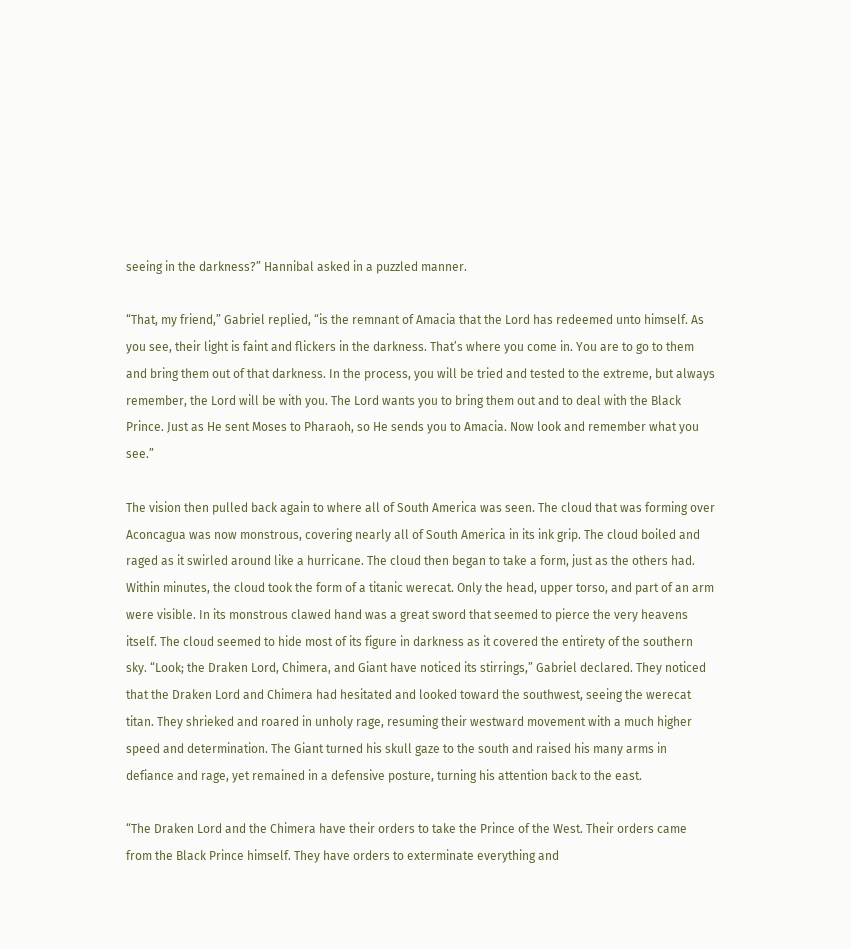seeing in the darkness?” Hannibal asked in a puzzled manner.

“That, my friend,” Gabriel replied, “is the remnant of Amacia that the Lord has redeemed unto himself. As you see, their light is faint and flickers in the darkness. That’s where you come in. You are to go to them and bring them out of that darkness. In the process, you will be tried and tested to the extreme, but always remember, the Lord will be with you. The Lord wants you to bring them out and to deal with the Black Prince. Just as He sent Moses to Pharaoh, so He sends you to Amacia. Now look and remember what you see.”

The vision then pulled back again to where all of South America was seen. The cloud that was forming over Aconcagua was now monstrous, covering nearly all of South America in its ink grip. The cloud boiled and raged as it swirled around like a hurricane. The cloud then began to take a form, just as the others had. Within minutes, the cloud took the form of a titanic werecat. Only the head, upper torso, and part of an arm were visible. In its monstrous clawed hand was a great sword that seemed to pierce the very heavens itself. The cloud seemed to hide most of its figure in darkness as it covered the entirety of the southern sky. “Look; the Draken Lord, Chimera, and Giant have noticed its stirrings,” Gabriel declared. They noticed that the Draken Lord and Chimera had hesitated and looked toward the southwest, seeing the werecat titan. They shrieked and roared in unholy rage, resuming their westward movement with a much higher speed and determination. The Giant turned his skull gaze to the south and raised his many arms in defiance and rage, yet remained in a defensive posture, turning his attention back to the east.

“The Draken Lord and the Chimera have their orders to take the Prince of the West. Their orders came from the Black Prince himself. They have orders to exterminate everything and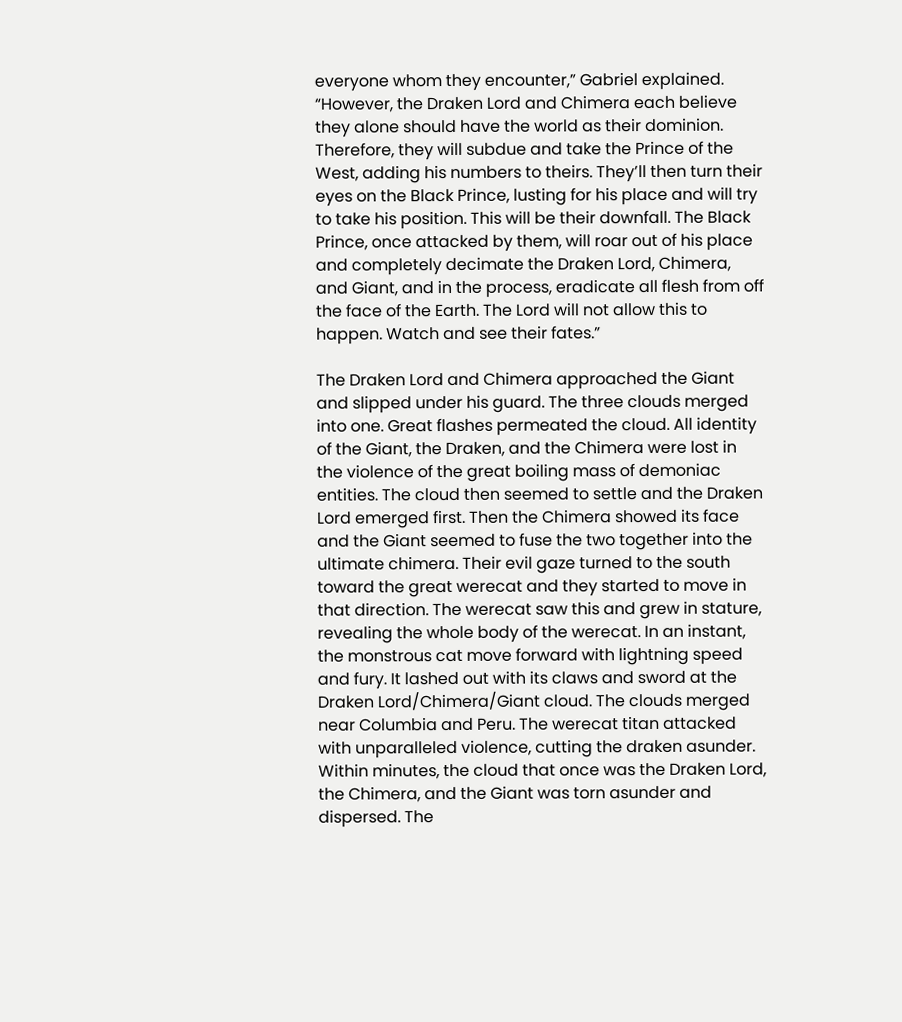everyone whom they encounter,” Gabriel explained. “However, the Draken Lord and Chimera each believe they alone should have the world as their dominion. Therefore, they will subdue and take the Prince of the West, adding his numbers to theirs. They’ll then turn their eyes on the Black Prince, lusting for his place and will try to take his position. This will be their downfall. The Black Prince, once attacked by them, will roar out of his place and completely decimate the Draken Lord, Chimera, and Giant, and in the process, eradicate all flesh from off the face of the Earth. The Lord will not allow this to happen. Watch and see their fates.”

The Draken Lord and Chimera approached the Giant and slipped under his guard. The three clouds merged into one. Great flashes permeated the cloud. All identity of the Giant, the Draken, and the Chimera were lost in the violence of the great boiling mass of demoniac entities. The cloud then seemed to settle and the Draken Lord emerged first. Then the Chimera showed its face and the Giant seemed to fuse the two together into the ultimate chimera. Their evil gaze turned to the south toward the great werecat and they started to move in that direction. The werecat saw this and grew in stature, revealing the whole body of the werecat. In an instant, the monstrous cat move forward with lightning speed and fury. It lashed out with its claws and sword at the Draken Lord/Chimera/Giant cloud. The clouds merged near Columbia and Peru. The werecat titan attacked with unparalleled violence, cutting the draken asunder. Within minutes, the cloud that once was the Draken Lord, the Chimera, and the Giant was torn asunder and dispersed. The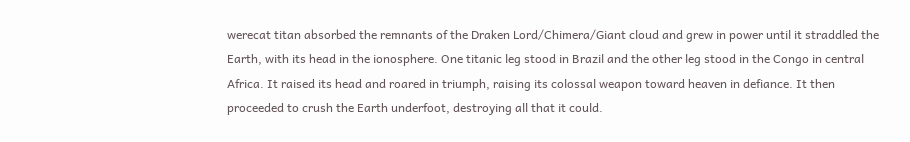werecat titan absorbed the remnants of the Draken Lord/Chimera/Giant cloud and grew in power until it straddled the Earth, with its head in the ionosphere. One titanic leg stood in Brazil and the other leg stood in the Congo in central Africa. It raised its head and roared in triumph, raising its colossal weapon toward heaven in defiance. It then proceeded to crush the Earth underfoot, destroying all that it could.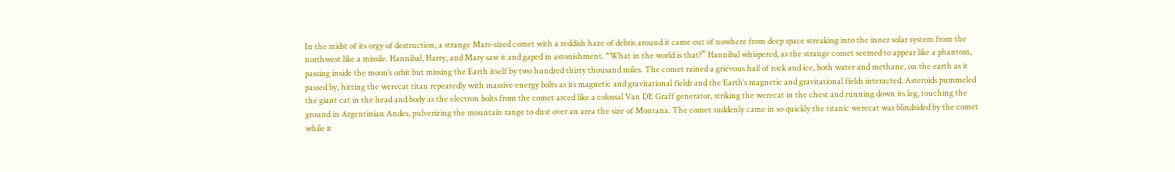In the midst of its orgy of destruction, a strange Mars-sized comet with a reddish haze of debris around it came out of nowhere from deep space streaking into the inner solar system from the northwest like a missile. Hannibal, Harry, and Mary saw it and gaped in astonishment. “What in the world is that?” Hannibal whispered, as the strange comet seemed to appear like a phantom, passing inside the moon’s orbit but missing the Earth itself by two hundred thirty thousand miles. The comet rained a grievous hail of rock and ice, both water and methane, on the earth as it passed by, hitting the werecat titan repeatedly with massive energy bolts as its magnetic and gravitational fields and the Earth’s magnetic and gravitational fields interacted. Asteroids pummeled the giant cat in the head and body as the electron bolts from the comet arced like a colossal Van DE Graff generator, striking the werecat in the chest and running down its leg, touching the ground in Argentinian Andes, pulverizing the mountain range to dust over an area the size of Montana. The comet suddenly came in so quickly the titanic werecat was blindsided by the comet while it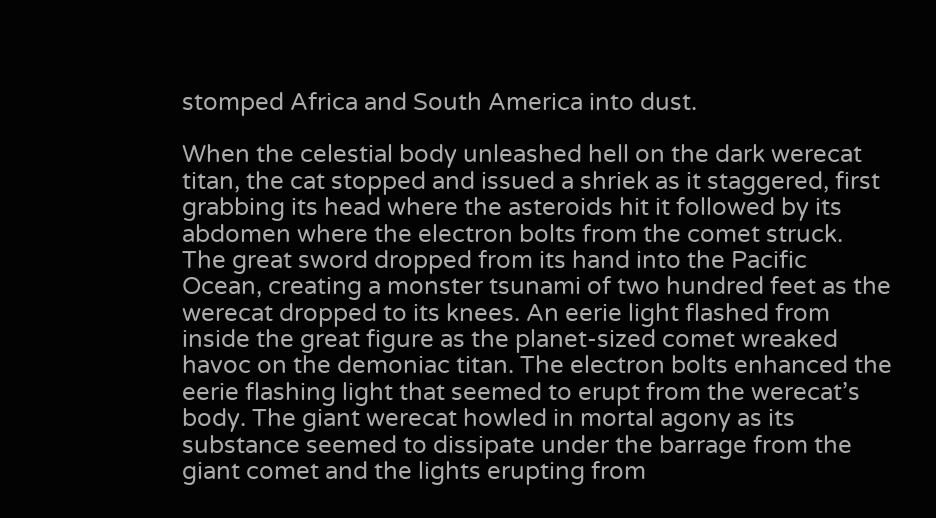stomped Africa and South America into dust.

When the celestial body unleashed hell on the dark werecat titan, the cat stopped and issued a shriek as it staggered, first grabbing its head where the asteroids hit it followed by its abdomen where the electron bolts from the comet struck. The great sword dropped from its hand into the Pacific Ocean, creating a monster tsunami of two hundred feet as the werecat dropped to its knees. An eerie light flashed from inside the great figure as the planet-sized comet wreaked havoc on the demoniac titan. The electron bolts enhanced the eerie flashing light that seemed to erupt from the werecat’s body. The giant werecat howled in mortal agony as its substance seemed to dissipate under the barrage from the giant comet and the lights erupting from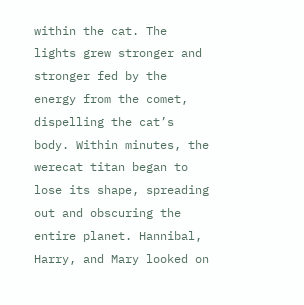within the cat. The lights grew stronger and stronger fed by the energy from the comet, dispelling the cat’s body. Within minutes, the werecat titan began to lose its shape, spreading out and obscuring the entire planet. Hannibal, Harry, and Mary looked on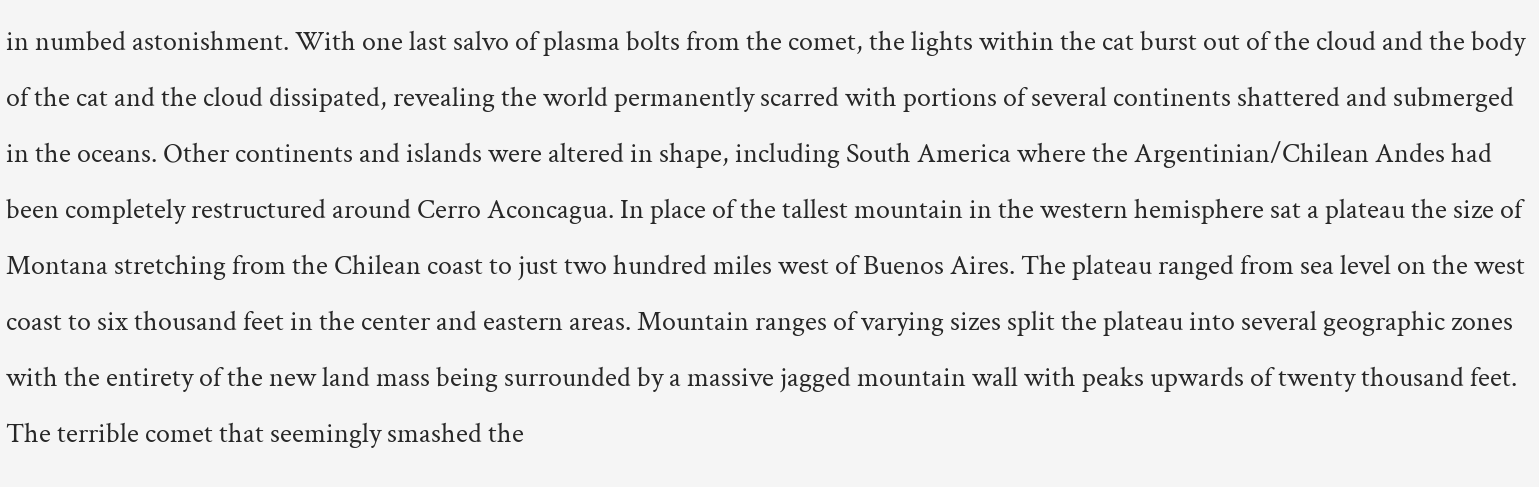in numbed astonishment. With one last salvo of plasma bolts from the comet, the lights within the cat burst out of the cloud and the body of the cat and the cloud dissipated, revealing the world permanently scarred with portions of several continents shattered and submerged in the oceans. Other continents and islands were altered in shape, including South America where the Argentinian/Chilean Andes had been completely restructured around Cerro Aconcagua. In place of the tallest mountain in the western hemisphere sat a plateau the size of Montana stretching from the Chilean coast to just two hundred miles west of Buenos Aires. The plateau ranged from sea level on the west coast to six thousand feet in the center and eastern areas. Mountain ranges of varying sizes split the plateau into several geographic zones with the entirety of the new land mass being surrounded by a massive jagged mountain wall with peaks upwards of twenty thousand feet. The terrible comet that seemingly smashed the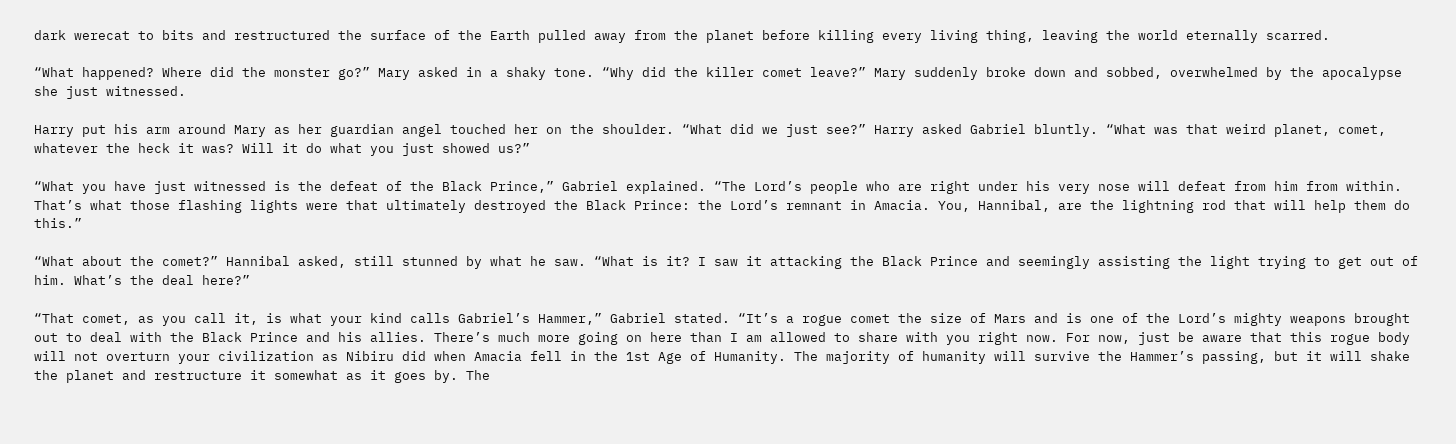dark werecat to bits and restructured the surface of the Earth pulled away from the planet before killing every living thing, leaving the world eternally scarred.

“What happened? Where did the monster go?” Mary asked in a shaky tone. “Why did the killer comet leave?” Mary suddenly broke down and sobbed, overwhelmed by the apocalypse she just witnessed.

Harry put his arm around Mary as her guardian angel touched her on the shoulder. “What did we just see?” Harry asked Gabriel bluntly. “What was that weird planet, comet, whatever the heck it was? Will it do what you just showed us?”

“What you have just witnessed is the defeat of the Black Prince,” Gabriel explained. “The Lord’s people who are right under his very nose will defeat from him from within. That’s what those flashing lights were that ultimately destroyed the Black Prince: the Lord’s remnant in Amacia. You, Hannibal, are the lightning rod that will help them do this.”

“What about the comet?” Hannibal asked, still stunned by what he saw. “What is it? I saw it attacking the Black Prince and seemingly assisting the light trying to get out of him. What’s the deal here?”

“That comet, as you call it, is what your kind calls Gabriel’s Hammer,” Gabriel stated. “It’s a rogue comet the size of Mars and is one of the Lord’s mighty weapons brought out to deal with the Black Prince and his allies. There’s much more going on here than I am allowed to share with you right now. For now, just be aware that this rogue body will not overturn your civilization as Nibiru did when Amacia fell in the 1st Age of Humanity. The majority of humanity will survive the Hammer’s passing, but it will shake the planet and restructure it somewhat as it goes by. The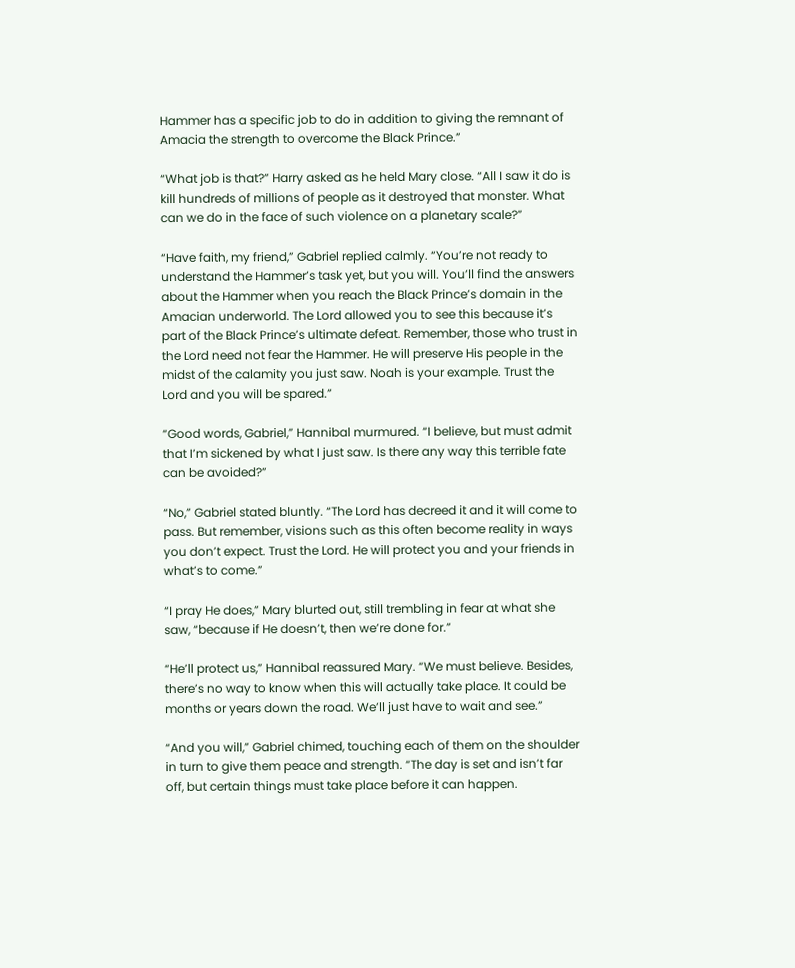Hammer has a specific job to do in addition to giving the remnant of Amacia the strength to overcome the Black Prince.”

“What job is that?” Harry asked as he held Mary close. “All I saw it do is kill hundreds of millions of people as it destroyed that monster. What can we do in the face of such violence on a planetary scale?”

“Have faith, my friend,” Gabriel replied calmly. “You’re not ready to understand the Hammer’s task yet, but you will. You’ll find the answers about the Hammer when you reach the Black Prince’s domain in the Amacian underworld. The Lord allowed you to see this because it’s part of the Black Prince’s ultimate defeat. Remember, those who trust in the Lord need not fear the Hammer. He will preserve His people in the midst of the calamity you just saw. Noah is your example. Trust the Lord and you will be spared.”

“Good words, Gabriel,” Hannibal murmured. “I believe, but must admit that I’m sickened by what I just saw. Is there any way this terrible fate can be avoided?”

“No,” Gabriel stated bluntly. “The Lord has decreed it and it will come to pass. But remember, visions such as this often become reality in ways you don’t expect. Trust the Lord. He will protect you and your friends in what’s to come.”

“I pray He does,” Mary blurted out, still trembling in fear at what she saw, “because if He doesn’t, then we’re done for.”

“He’ll protect us,” Hannibal reassured Mary. “We must believe. Besides, there’s no way to know when this will actually take place. It could be months or years down the road. We’ll just have to wait and see.”

“And you will,” Gabriel chimed, touching each of them on the shoulder in turn to give them peace and strength. “The day is set and isn’t far off, but certain things must take place before it can happen.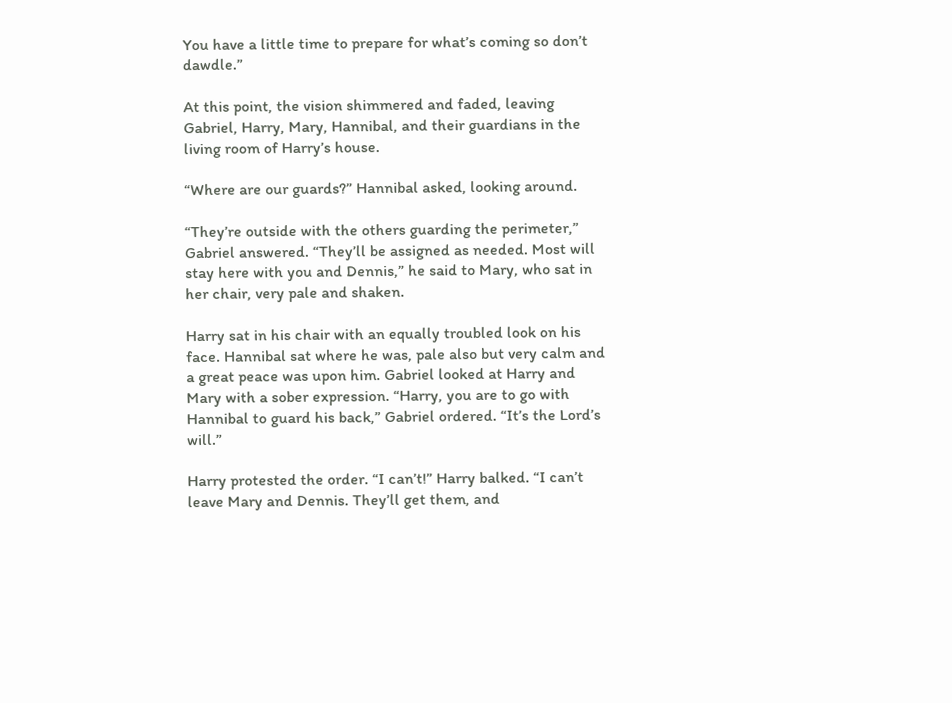You have a little time to prepare for what’s coming so don’t dawdle.”

At this point, the vision shimmered and faded, leaving Gabriel, Harry, Mary, Hannibal, and their guardians in the living room of Harry’s house.

“Where are our guards?” Hannibal asked, looking around.

“They’re outside with the others guarding the perimeter,” Gabriel answered. “They’ll be assigned as needed. Most will stay here with you and Dennis,” he said to Mary, who sat in her chair, very pale and shaken.

Harry sat in his chair with an equally troubled look on his face. Hannibal sat where he was, pale also but very calm and a great peace was upon him. Gabriel looked at Harry and Mary with a sober expression. “Harry, you are to go with Hannibal to guard his back,” Gabriel ordered. “It’s the Lord’s will.”

Harry protested the order. “I can’t!” Harry balked. “I can’t leave Mary and Dennis. They’ll get them, and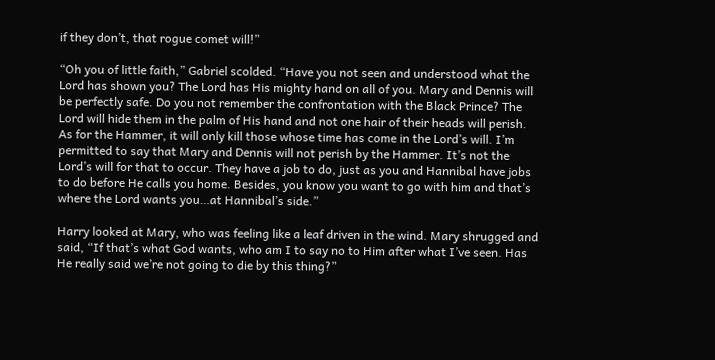if they don’t, that rogue comet will!”

“Oh you of little faith,” Gabriel scolded. “Have you not seen and understood what the Lord has shown you? The Lord has His mighty hand on all of you. Mary and Dennis will be perfectly safe. Do you not remember the confrontation with the Black Prince? The Lord will hide them in the palm of His hand and not one hair of their heads will perish. As for the Hammer, it will only kill those whose time has come in the Lord’s will. I’m permitted to say that Mary and Dennis will not perish by the Hammer. It’s not the Lord’s will for that to occur. They have a job to do, just as you and Hannibal have jobs to do before He calls you home. Besides, you know you want to go with him and that’s where the Lord wants you…at Hannibal’s side.”

Harry looked at Mary, who was feeling like a leaf driven in the wind. Mary shrugged and said, “If that’s what God wants, who am I to say no to Him after what I’ve seen. Has He really said we’re not going to die by this thing?”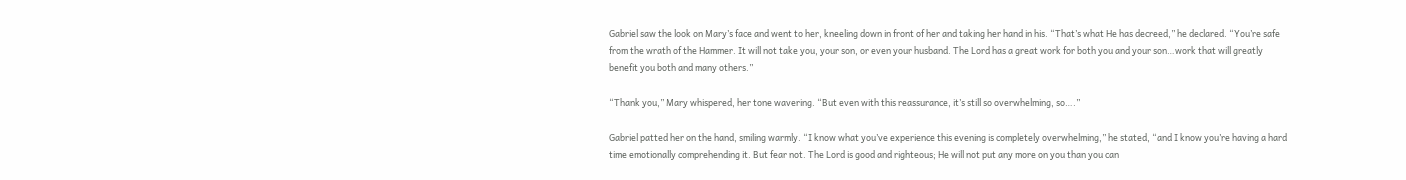Gabriel saw the look on Mary’s face and went to her, kneeling down in front of her and taking her hand in his. “That’s what He has decreed,” he declared. “You’re safe from the wrath of the Hammer. It will not take you, your son, or even your husband. The Lord has a great work for both you and your son…work that will greatly benefit you both and many others.”

“Thank you,” Mary whispered, her tone wavering. “But even with this reassurance, it’s still so overwhelming, so….”

Gabriel patted her on the hand, smiling warmly. “I know what you’ve experience this evening is completely overwhelming,” he stated, “and I know you’re having a hard time emotionally comprehending it. But fear not. The Lord is good and righteous; He will not put any more on you than you can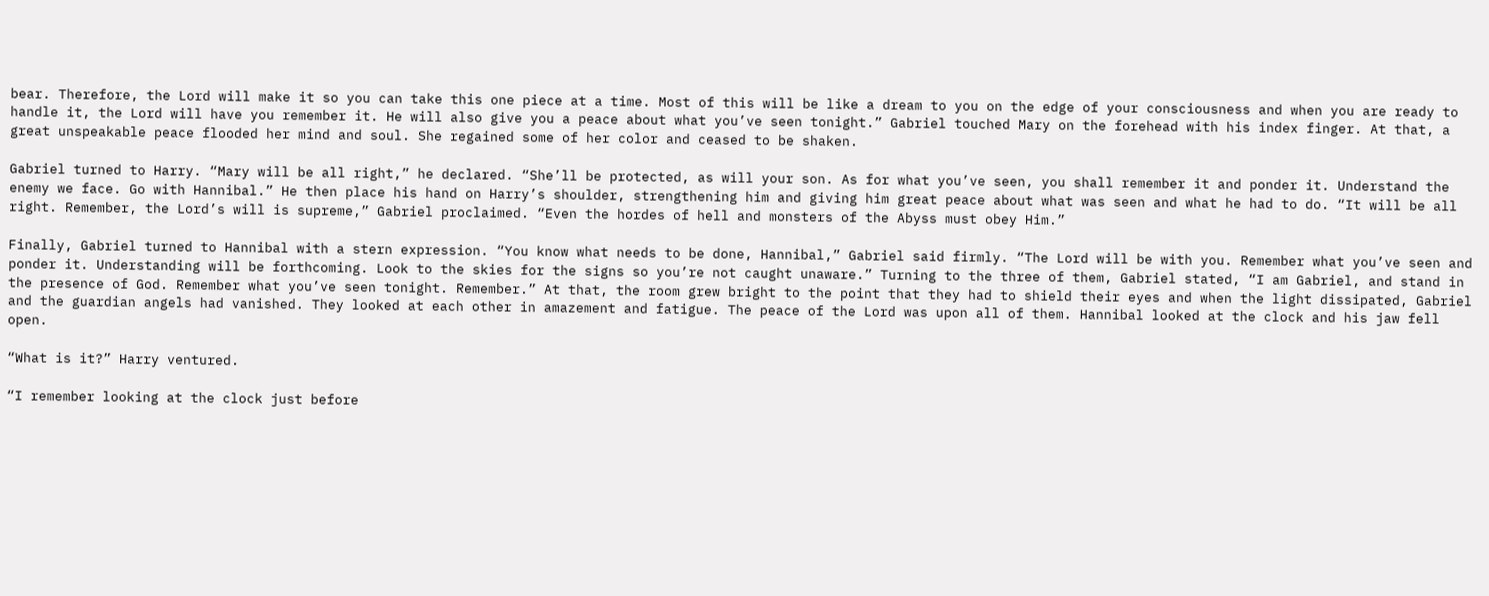bear. Therefore, the Lord will make it so you can take this one piece at a time. Most of this will be like a dream to you on the edge of your consciousness and when you are ready to handle it, the Lord will have you remember it. He will also give you a peace about what you’ve seen tonight.” Gabriel touched Mary on the forehead with his index finger. At that, a great unspeakable peace flooded her mind and soul. She regained some of her color and ceased to be shaken.

Gabriel turned to Harry. “Mary will be all right,” he declared. “She’ll be protected, as will your son. As for what you’ve seen, you shall remember it and ponder it. Understand the enemy we face. Go with Hannibal.” He then place his hand on Harry’s shoulder, strengthening him and giving him great peace about what was seen and what he had to do. “It will be all right. Remember, the Lord’s will is supreme,” Gabriel proclaimed. “Even the hordes of hell and monsters of the Abyss must obey Him.”

Finally, Gabriel turned to Hannibal with a stern expression. “You know what needs to be done, Hannibal,” Gabriel said firmly. “The Lord will be with you. Remember what you’ve seen and ponder it. Understanding will be forthcoming. Look to the skies for the signs so you’re not caught unaware.” Turning to the three of them, Gabriel stated, “I am Gabriel, and stand in the presence of God. Remember what you’ve seen tonight. Remember.” At that, the room grew bright to the point that they had to shield their eyes and when the light dissipated, Gabriel and the guardian angels had vanished. They looked at each other in amazement and fatigue. The peace of the Lord was upon all of them. Hannibal looked at the clock and his jaw fell open.

“What is it?” Harry ventured.

“I remember looking at the clock just before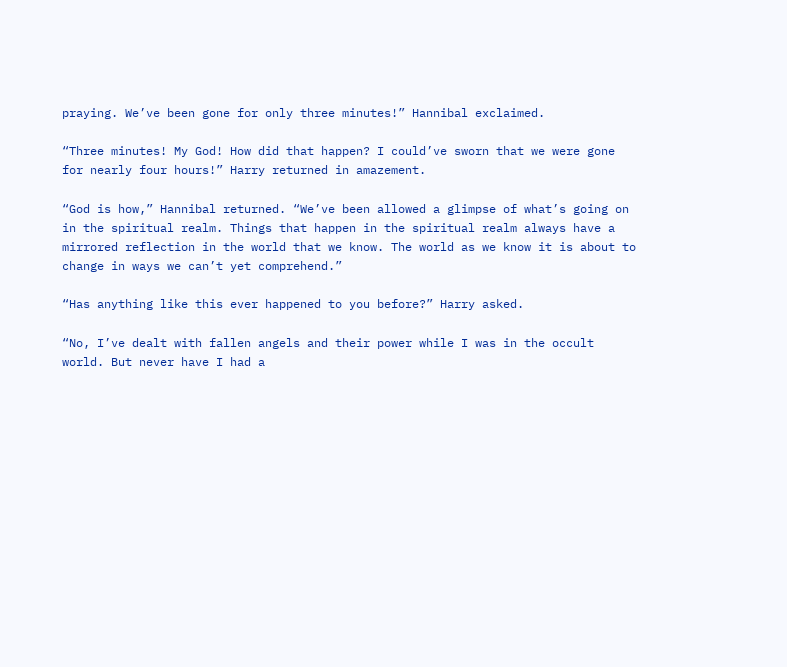praying. We’ve been gone for only three minutes!” Hannibal exclaimed.

“Three minutes! My God! How did that happen? I could’ve sworn that we were gone for nearly four hours!” Harry returned in amazement.

“God is how,” Hannibal returned. “We’ve been allowed a glimpse of what’s going on in the spiritual realm. Things that happen in the spiritual realm always have a mirrored reflection in the world that we know. The world as we know it is about to change in ways we can’t yet comprehend.”

“Has anything like this ever happened to you before?” Harry asked.

“No, I’ve dealt with fallen angels and their power while I was in the occult world. But never have I had a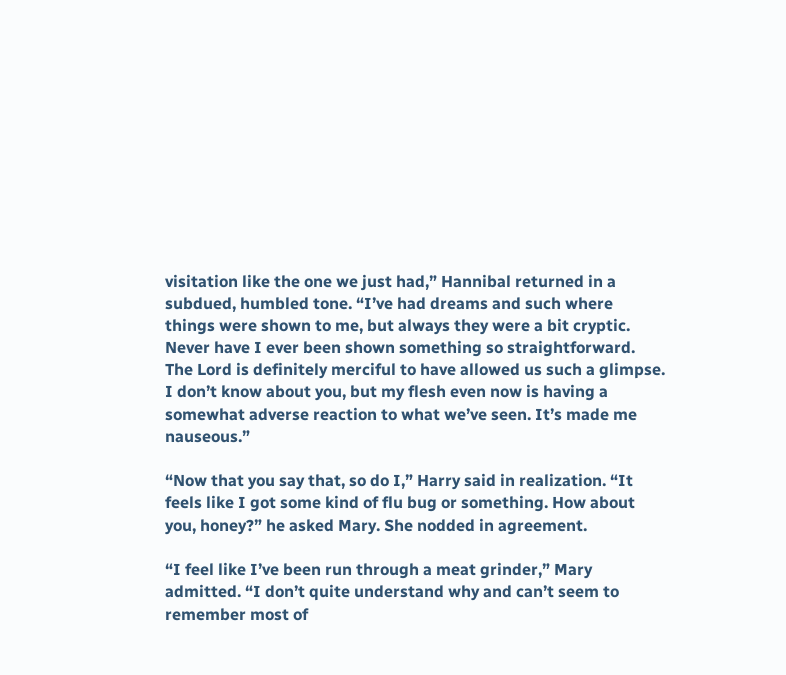visitation like the one we just had,” Hannibal returned in a subdued, humbled tone. “I’ve had dreams and such where things were shown to me, but always they were a bit cryptic. Never have I ever been shown something so straightforward. The Lord is definitely merciful to have allowed us such a glimpse. I don’t know about you, but my flesh even now is having a somewhat adverse reaction to what we’ve seen. It’s made me nauseous.”

“Now that you say that, so do I,” Harry said in realization. “It feels like I got some kind of flu bug or something. How about you, honey?” he asked Mary. She nodded in agreement.

“I feel like I’ve been run through a meat grinder,” Mary admitted. “I don’t quite understand why and can’t seem to remember most of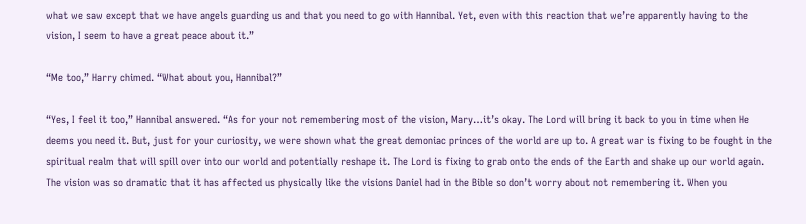what we saw except that we have angels guarding us and that you need to go with Hannibal. Yet, even with this reaction that we’re apparently having to the vision, I seem to have a great peace about it.”

“Me too,” Harry chimed. “What about you, Hannibal?”

“Yes, I feel it too,” Hannibal answered. “As for your not remembering most of the vision, Mary…it’s okay. The Lord will bring it back to you in time when He deems you need it. But, just for your curiosity, we were shown what the great demoniac princes of the world are up to. A great war is fixing to be fought in the spiritual realm that will spill over into our world and potentially reshape it. The Lord is fixing to grab onto the ends of the Earth and shake up our world again. The vision was so dramatic that it has affected us physically like the visions Daniel had in the Bible so don’t worry about not remembering it. When you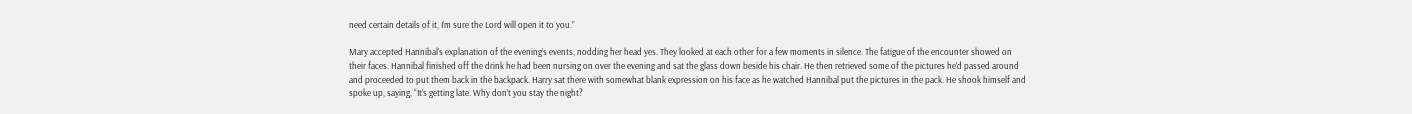need certain details of it, I’m sure the Lord will open it to you.”

Mary accepted Hannibal’s explanation of the evening’s events, nodding her head yes. They looked at each other for a few moments in silence. The fatigue of the encounter showed on their faces. Hannibal finished off the drink he had been nursing on over the evening and sat the glass down beside his chair. He then retrieved some of the pictures he’d passed around and proceeded to put them back in the backpack. Harry sat there with somewhat blank expression on his face as he watched Hannibal put the pictures in the pack. He shook himself and spoke up, saying, “It’s getting late. Why don’t you stay the night?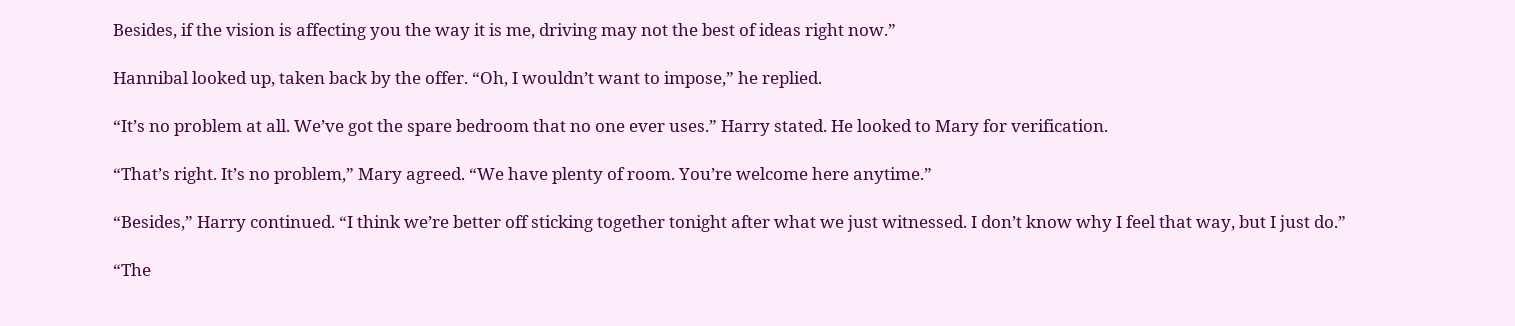Besides, if the vision is affecting you the way it is me, driving may not the best of ideas right now.”

Hannibal looked up, taken back by the offer. “Oh, I wouldn’t want to impose,” he replied.

“It’s no problem at all. We’ve got the spare bedroom that no one ever uses.” Harry stated. He looked to Mary for verification.

“That’s right. It’s no problem,” Mary agreed. “We have plenty of room. You’re welcome here anytime.”

“Besides,” Harry continued. “I think we’re better off sticking together tonight after what we just witnessed. I don’t know why I feel that way, but I just do.”

“The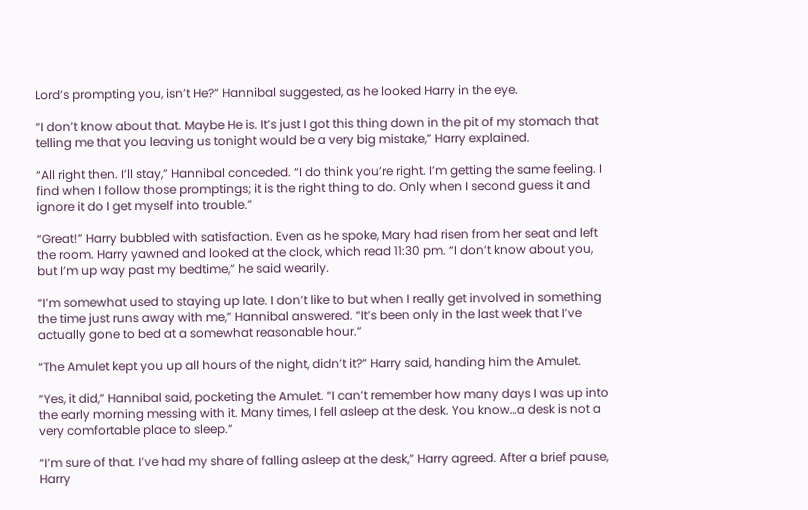Lord’s prompting you, isn’t He?” Hannibal suggested, as he looked Harry in the eye.

“I don’t know about that. Maybe He is. It’s just I got this thing down in the pit of my stomach that telling me that you leaving us tonight would be a very big mistake,” Harry explained.

“All right then. I’ll stay,” Hannibal conceded. “I do think you’re right. I’m getting the same feeling. I find when I follow those promptings; it is the right thing to do. Only when I second guess it and ignore it do I get myself into trouble.”

“Great!” Harry bubbled with satisfaction. Even as he spoke, Mary had risen from her seat and left the room. Harry yawned and looked at the clock, which read 11:30 pm. “I don’t know about you, but I’m up way past my bedtime,” he said wearily.

“I’m somewhat used to staying up late. I don’t like to but when I really get involved in something the time just runs away with me,” Hannibal answered. “It’s been only in the last week that I’ve actually gone to bed at a somewhat reasonable hour.”

“The Amulet kept you up all hours of the night, didn’t it?” Harry said, handing him the Amulet.

“Yes, it did,” Hannibal said, pocketing the Amulet. “I can’t remember how many days I was up into the early morning messing with it. Many times, I fell asleep at the desk. You know…a desk is not a very comfortable place to sleep.”

“I’m sure of that. I’ve had my share of falling asleep at the desk,” Harry agreed. After a brief pause, Harry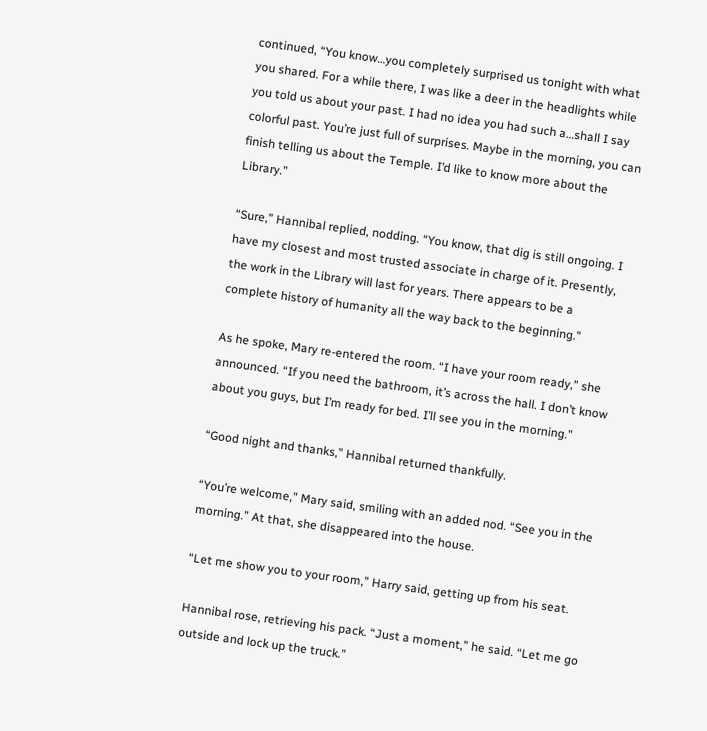continued, “You know…you completely surprised us tonight with what you shared. For a while there, I was like a deer in the headlights while you told us about your past. I had no idea you had such a…shall I say colorful past. You’re just full of surprises. Maybe in the morning, you can finish telling us about the Temple. I’d like to know more about the Library.”

“Sure,” Hannibal replied, nodding. “You know, that dig is still ongoing. I have my closest and most trusted associate in charge of it. Presently, the work in the Library will last for years. There appears to be a complete history of humanity all the way back to the beginning.”

As he spoke, Mary re-entered the room. “I have your room ready,” she announced. “If you need the bathroom, it’s across the hall. I don’t know about you guys, but I’m ready for bed. I’ll see you in the morning.”

“Good night and thanks,” Hannibal returned thankfully.

“You’re welcome,” Mary said, smiling with an added nod. “See you in the morning.” At that, she disappeared into the house.

“Let me show you to your room,” Harry said, getting up from his seat.

Hannibal rose, retrieving his pack. “Just a moment,” he said. “Let me go outside and lock up the truck.”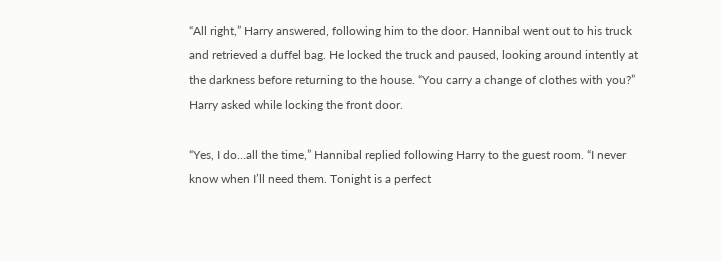“All right,” Harry answered, following him to the door. Hannibal went out to his truck and retrieved a duffel bag. He locked the truck and paused, looking around intently at the darkness before returning to the house. “You carry a change of clothes with you?” Harry asked while locking the front door.

“Yes, I do…all the time,” Hannibal replied following Harry to the guest room. “I never know when I’ll need them. Tonight is a perfect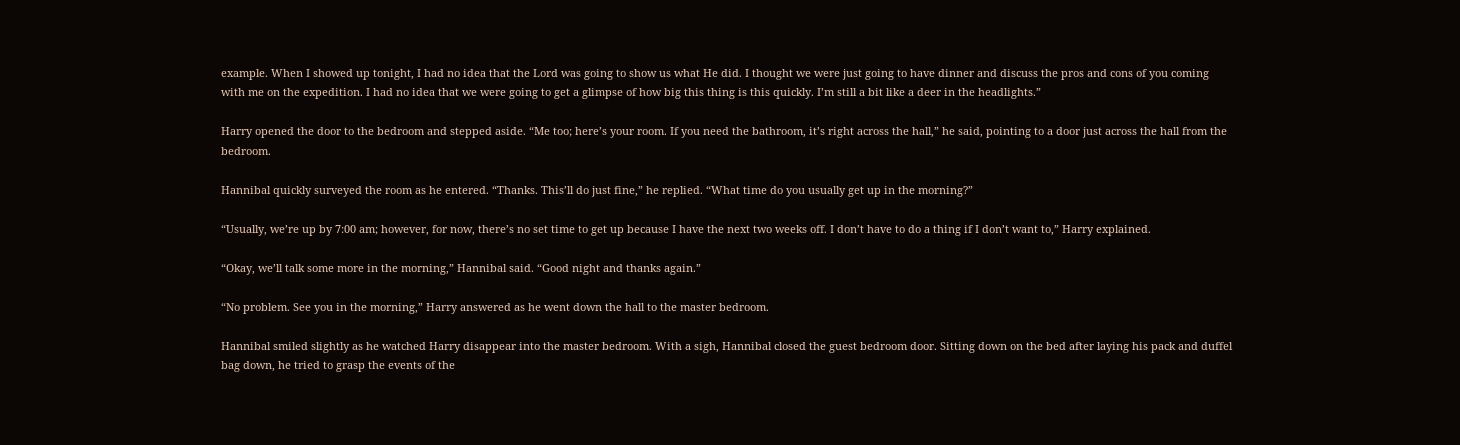example. When I showed up tonight, I had no idea that the Lord was going to show us what He did. I thought we were just going to have dinner and discuss the pros and cons of you coming with me on the expedition. I had no idea that we were going to get a glimpse of how big this thing is this quickly. I’m still a bit like a deer in the headlights.”

Harry opened the door to the bedroom and stepped aside. “Me too; here’s your room. If you need the bathroom, it’s right across the hall,” he said, pointing to a door just across the hall from the bedroom.

Hannibal quickly surveyed the room as he entered. “Thanks. This’ll do just fine,” he replied. “What time do you usually get up in the morning?”

“Usually, we’re up by 7:00 am; however, for now, there’s no set time to get up because I have the next two weeks off. I don’t have to do a thing if I don’t want to,” Harry explained.

“Okay, we’ll talk some more in the morning,” Hannibal said. “Good night and thanks again.”

“No problem. See you in the morning,” Harry answered as he went down the hall to the master bedroom.

Hannibal smiled slightly as he watched Harry disappear into the master bedroom. With a sigh, Hannibal closed the guest bedroom door. Sitting down on the bed after laying his pack and duffel bag down, he tried to grasp the events of the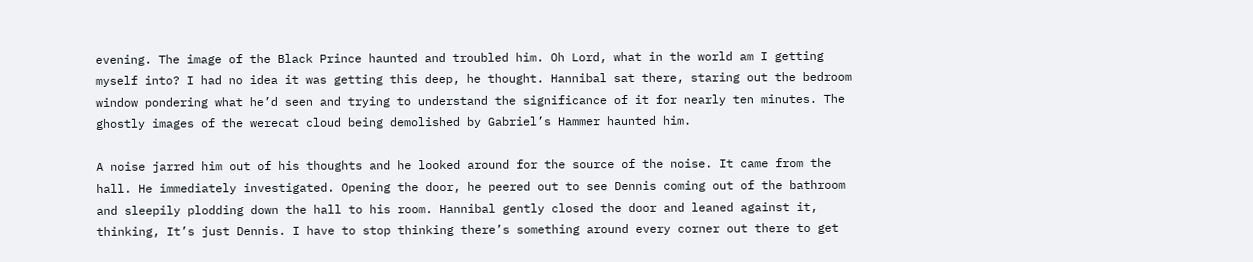evening. The image of the Black Prince haunted and troubled him. Oh Lord, what in the world am I getting myself into? I had no idea it was getting this deep, he thought. Hannibal sat there, staring out the bedroom window pondering what he’d seen and trying to understand the significance of it for nearly ten minutes. The ghostly images of the werecat cloud being demolished by Gabriel’s Hammer haunted him.

A noise jarred him out of his thoughts and he looked around for the source of the noise. It came from the hall. He immediately investigated. Opening the door, he peered out to see Dennis coming out of the bathroom and sleepily plodding down the hall to his room. Hannibal gently closed the door and leaned against it, thinking, It’s just Dennis. I have to stop thinking there’s something around every corner out there to get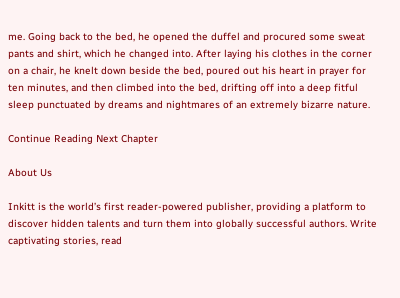me. Going back to the bed, he opened the duffel and procured some sweat pants and shirt, which he changed into. After laying his clothes in the corner on a chair, he knelt down beside the bed, poured out his heart in prayer for ten minutes, and then climbed into the bed, drifting off into a deep fitful sleep punctuated by dreams and nightmares of an extremely bizarre nature.

Continue Reading Next Chapter

About Us

Inkitt is the world’s first reader-powered publisher, providing a platform to discover hidden talents and turn them into globally successful authors. Write captivating stories, read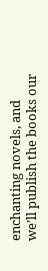enchanting novels, and we’ll publish the books our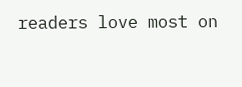readers love most on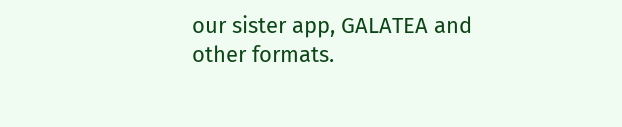our sister app, GALATEA and other formats.